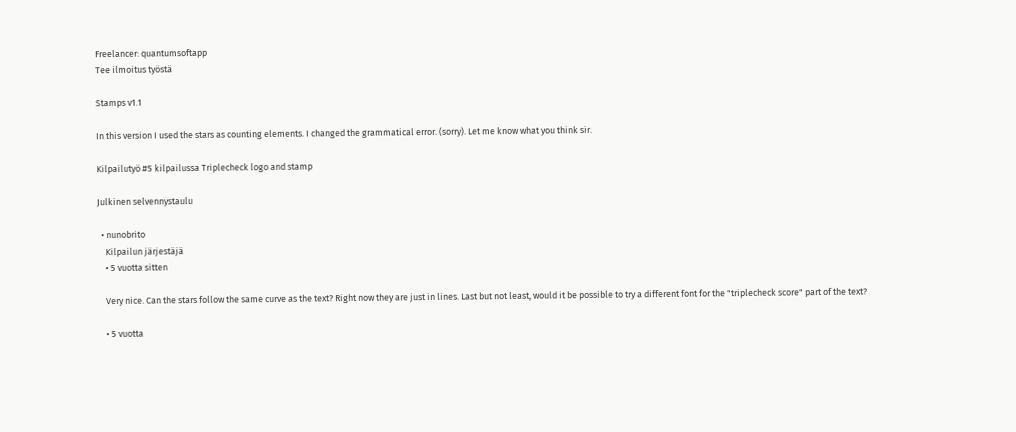Freelancer: quantumsoftapp
Tee ilmoitus työstä

Stamps v1.1

In this version I used the stars as counting elements. I changed the grammatical error. (sorry). Let me know what you think sir.

Kilpailutyö #5 kilpailussa Triplecheck logo and stamp

Julkinen selvennystaulu

  • nunobrito
    Kilpailun järjestäjä
    • 5 vuotta sitten

    Very nice. Can the stars follow the same curve as the text? Right now they are just in lines. Last but not least, would it be possible to try a different font for the "triplecheck score" part of the text?

    • 5 vuotta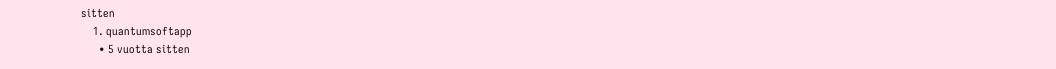sitten
    1. quantumsoftapp
      • 5 vuotta sitten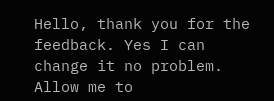Hello, thank you for the feedback. Yes I can change it no problem. Allow me to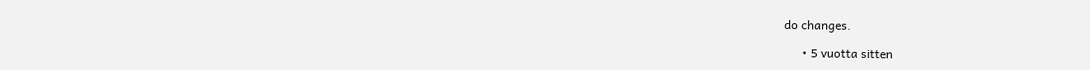do changes.

      • 5 vuotta sitten